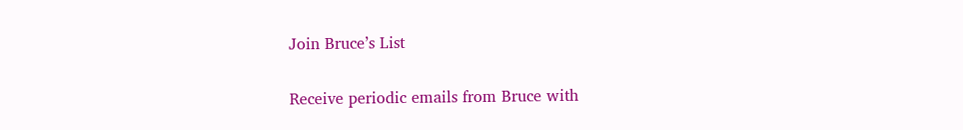Join Bruce’s List

Receive periodic emails from Bruce with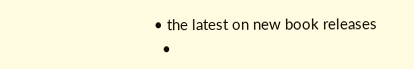• the latest on new book releases
  •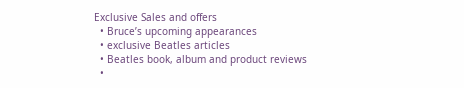Exclusive Sales and offers
  • Bruce’s upcoming appearances
  • exclusive Beatles articles
  • Beatles book, album and product reviews
  •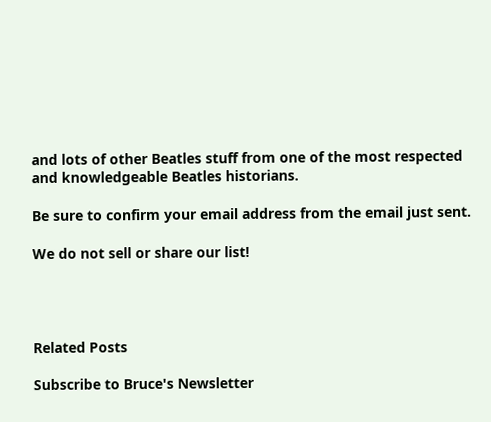and lots of other Beatles stuff from one of the most respected and knowledgeable Beatles historians.

Be sure to confirm your email address from the email just sent.

We do not sell or share our list!




Related Posts

Subscribe to Bruce's Newsletter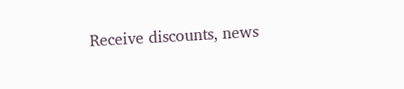Receive discounts, news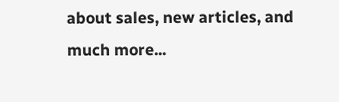about sales, new articles, and much more...